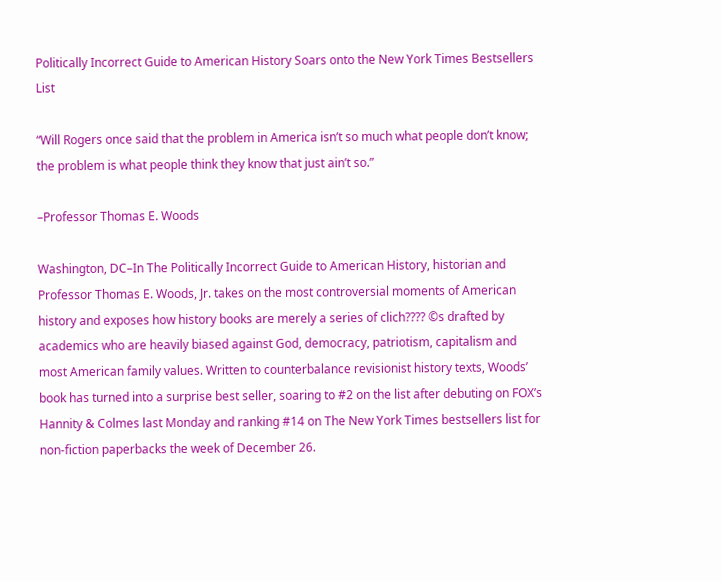Politically Incorrect Guide to American History Soars onto the New York Times Bestsellers List

“Will Rogers once said that the problem in America isn’t so much what people don’t know; the problem is what people think they know that just ain’t so.”

–Professor Thomas E. Woods

Washington, DC–In The Politically Incorrect Guide to American History, historian and Professor Thomas E. Woods, Jr. takes on the most controversial moments of American history and exposes how history books are merely a series of clich???? ©s drafted by academics who are heavily biased against God, democracy, patriotism, capitalism and most American family values. Written to counterbalance revisionist history texts, Woods’ book has turned into a surprise best seller, soaring to #2 on the list after debuting on FOX’s Hannity & Colmes last Monday and ranking #14 on The New York Times bestsellers list for non-fiction paperbacks the week of December 26.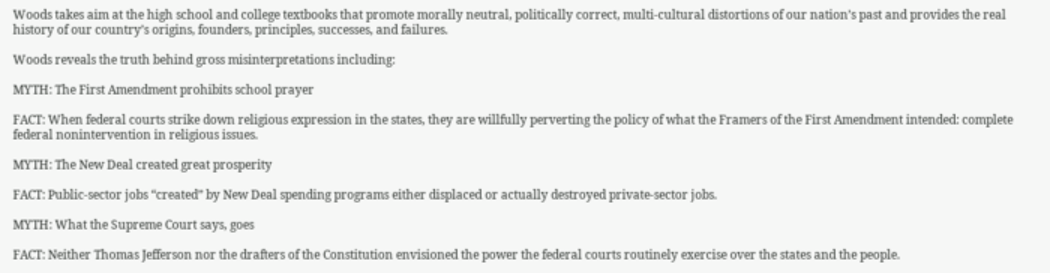Woods takes aim at the high school and college textbooks that promote morally neutral, politically correct, multi-cultural distortions of our nation’s past and provides the real history of our country’s origins, founders, principles, successes, and failures.

Woods reveals the truth behind gross misinterpretations including:

MYTH: The First Amendment prohibits school prayer

FACT: When federal courts strike down religious expression in the states, they are willfully perverting the policy of what the Framers of the First Amendment intended: complete federal nonintervention in religious issues.

MYTH: The New Deal created great prosperity

FACT: Public-sector jobs “created” by New Deal spending programs either displaced or actually destroyed private-sector jobs.

MYTH: What the Supreme Court says, goes

FACT: Neither Thomas Jefferson nor the drafters of the Constitution envisioned the power the federal courts routinely exercise over the states and the people.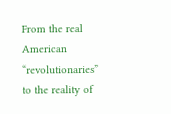From the real American “revolutionaries” to the reality of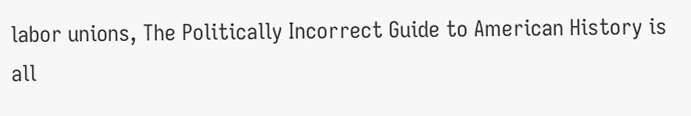labor unions, The Politically Incorrect Guide to American History is all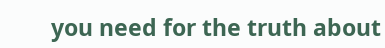you need for the truth about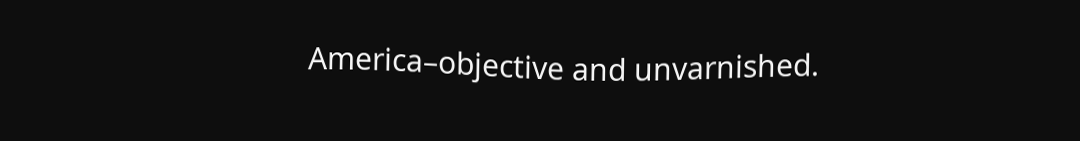America–objective and unvarnished.